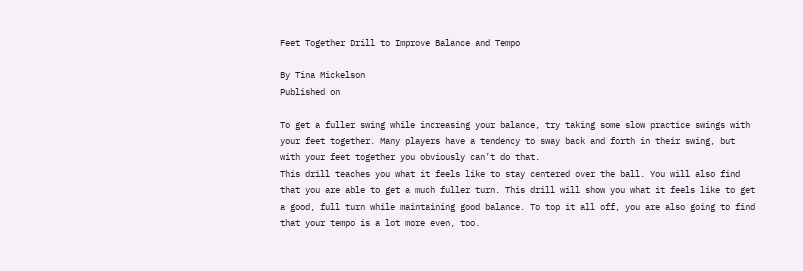Feet Together Drill to Improve Balance and Tempo

By Tina Mickelson
Published on

To get a fuller swing while increasing your balance, try taking some slow practice swings with your feet together. Many players have a tendency to sway back and forth in their swing, but with your feet together you obviously can’t do that.
This drill teaches you what it feels like to stay centered over the ball. You will also find that you are able to get a much fuller turn. This drill will show you what it feels like to get a good, full turn while maintaining good balance. To top it all off, you are also going to find that your tempo is a lot more even, too.